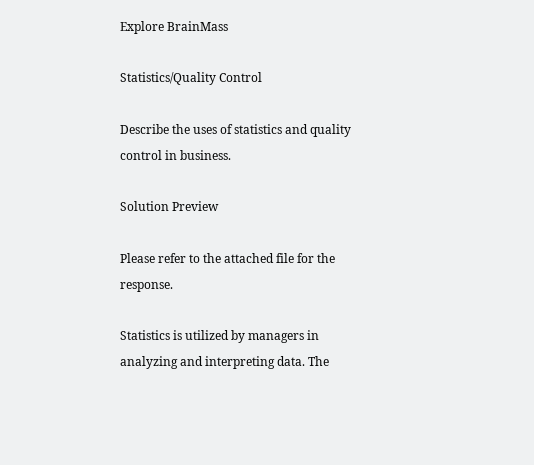Explore BrainMass

Statistics/Quality Control

Describe the uses of statistics and quality control in business.

Solution Preview

Please refer to the attached file for the response.

Statistics is utilized by managers in analyzing and interpreting data. The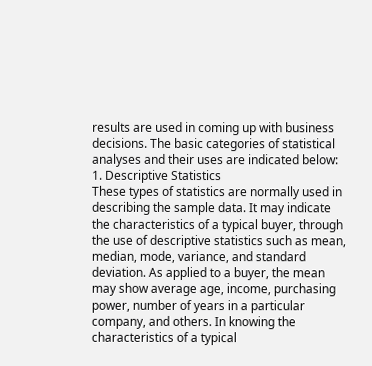results are used in coming up with business decisions. The basic categories of statistical analyses and their uses are indicated below:
1. Descriptive Statistics
These types of statistics are normally used in describing the sample data. It may indicate the characteristics of a typical buyer, through the use of descriptive statistics such as mean, median, mode, variance, and standard deviation. As applied to a buyer, the mean may show average age, income, purchasing power, number of years in a particular company, and others. In knowing the characteristics of a typical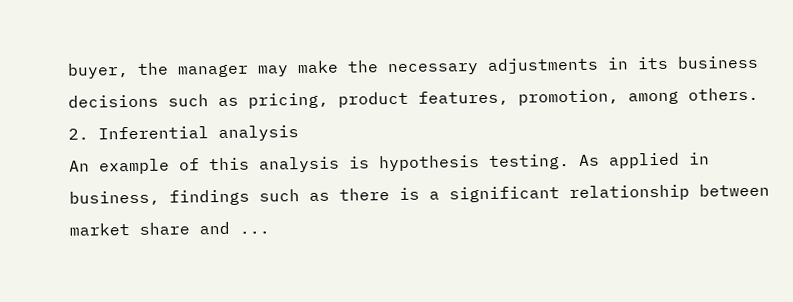buyer, the manager may make the necessary adjustments in its business decisions such as pricing, product features, promotion, among others.
2. Inferential analysis
An example of this analysis is hypothesis testing. As applied in business, findings such as there is a significant relationship between market share and ...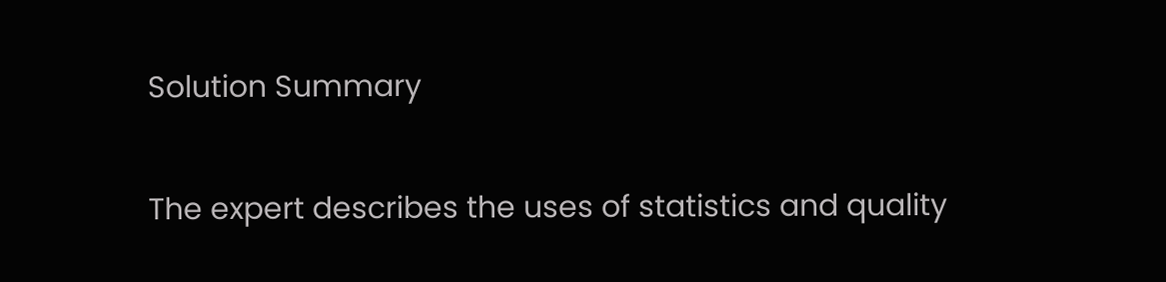Solution Summary

The expert describes the uses of statistics and quality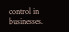control in businesses.